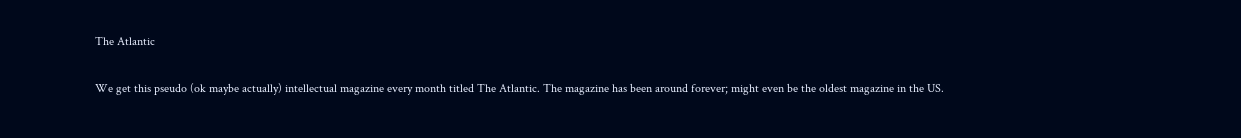The Atlantic

We get this pseudo (ok maybe actually) intellectual magazine every month titled The Atlantic. The magazine has been around forever; might even be the oldest magazine in the US.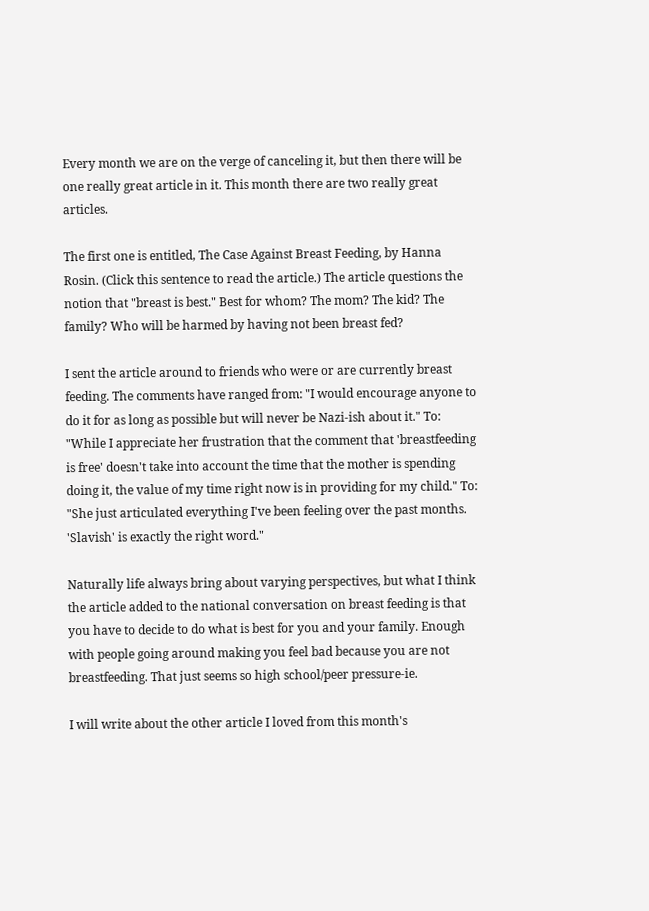Every month we are on the verge of canceling it, but then there will be one really great article in it. This month there are two really great articles.

The first one is entitled, The Case Against Breast Feeding, by Hanna Rosin. (Click this sentence to read the article.) The article questions the notion that "breast is best." Best for whom? The mom? The kid? The family? Who will be harmed by having not been breast fed?

I sent the article around to friends who were or are currently breast feeding. The comments have ranged from: "I would encourage anyone to do it for as long as possible but will never be Nazi-ish about it." To: "While I appreciate her frustration that the comment that 'breastfeeding is free' doesn't take into account the time that the mother is spending doing it, the value of my time right now is in providing for my child." To: "She just articulated everything I've been feeling over the past months. 'Slavish' is exactly the right word."

Naturally life always bring about varying perspectives, but what I think the article added to the national conversation on breast feeding is that you have to decide to do what is best for you and your family. Enough with people going around making you feel bad because you are not breastfeeding. That just seems so high school/peer pressure-ie.

I will write about the other article I loved from this month's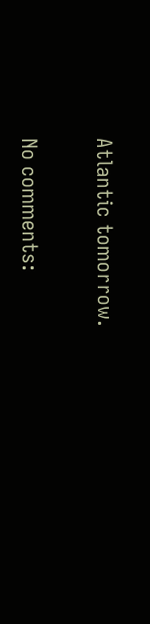Atlantic tomorrow.

No comments: